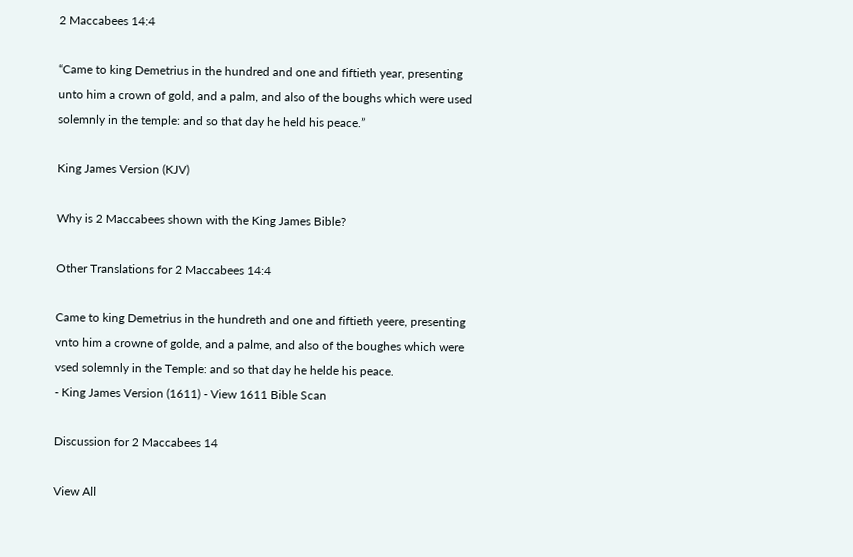2 Maccabees 14:4

“Came to king Demetrius in the hundred and one and fiftieth year, presenting unto him a crown of gold, and a palm, and also of the boughs which were used solemnly in the temple: and so that day he held his peace.”

King James Version (KJV)

Why is 2 Maccabees shown with the King James Bible?

Other Translations for 2 Maccabees 14:4

Came to king Demetrius in the hundreth and one and fiftieth yeere, presenting vnto him a crowne of golde, and a palme, and also of the boughes which were vsed solemnly in the Temple: and so that day he helde his peace.
- King James Version (1611) - View 1611 Bible Scan

Discussion for 2 Maccabees 14

View All